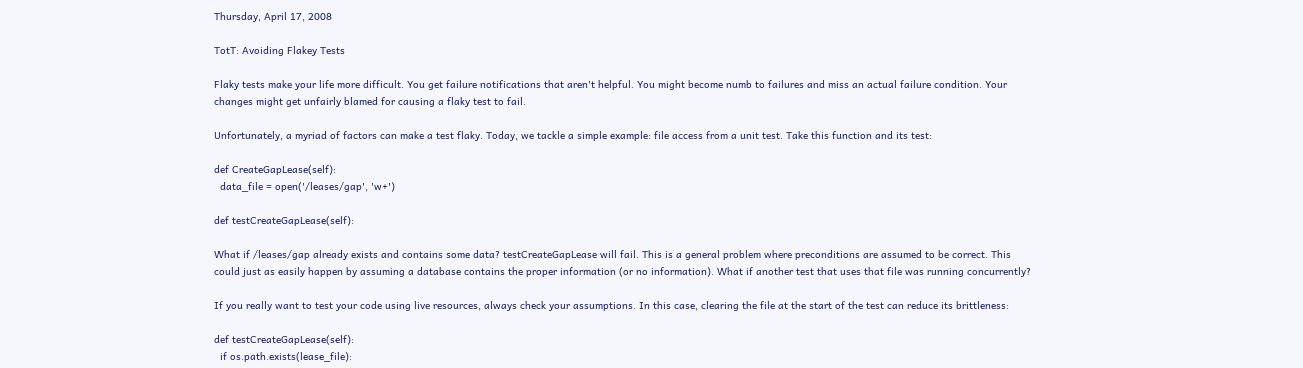Thursday, April 17, 2008

TotT: Avoiding Flakey Tests

Flaky tests make your life more difficult. You get failure notifications that aren't helpful. You might become numb to failures and miss an actual failure condition. Your changes might get unfairly blamed for causing a flaky test to fail.

Unfortunately, a myriad of factors can make a test flaky. Today, we tackle a simple example: file access from a unit test. Take this function and its test:

def CreateGapLease(self):
  data_file = open('/leases/gap', 'w+')

def testCreateGapLease(self):

What if /leases/gap already exists and contains some data? testCreateGapLease will fail. This is a general problem where preconditions are assumed to be correct. This could just as easily happen by assuming a database contains the proper information (or no information). What if another test that uses that file was running concurrently?

If you really want to test your code using live resources, always check your assumptions. In this case, clearing the file at the start of the test can reduce its brittleness:

def testCreateGapLease(self):
  if os.path.exists(lease_file):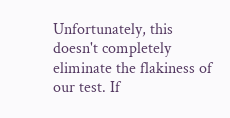Unfortunately, this doesn't completely eliminate the flakiness of our test. If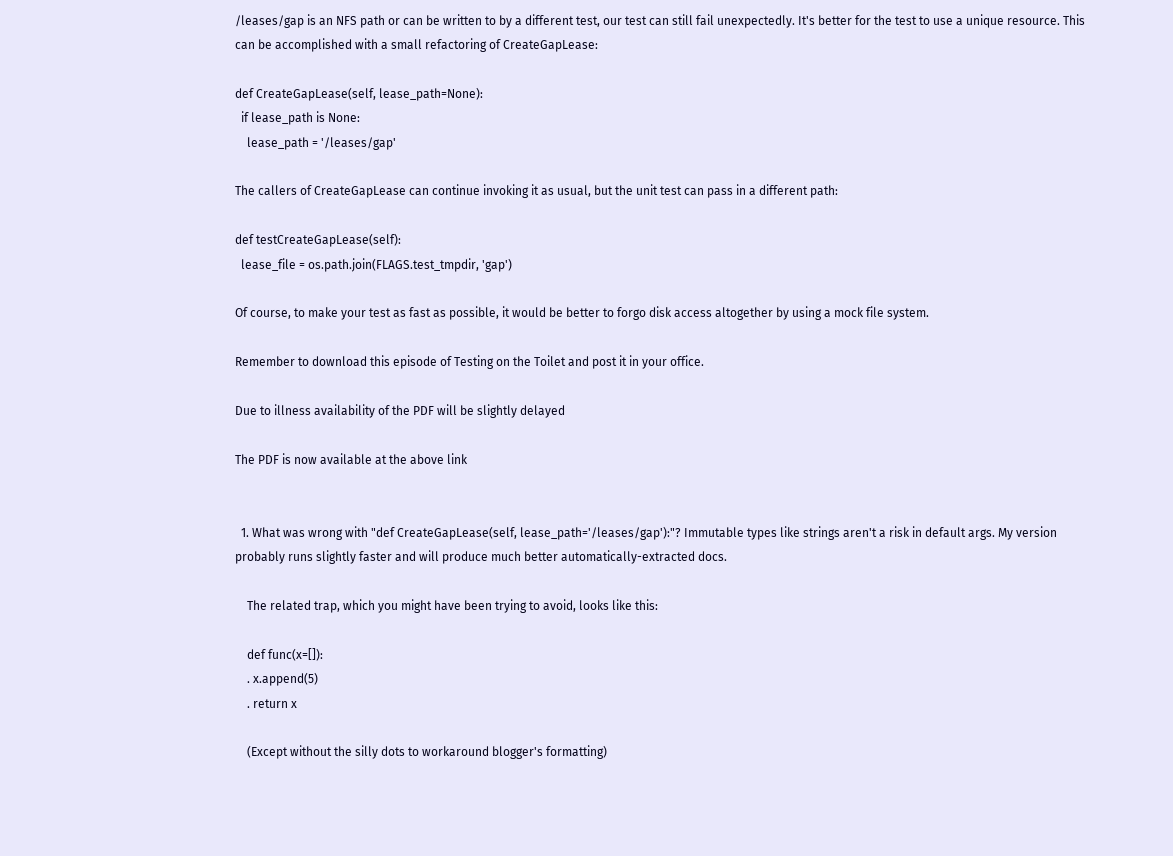/leases/gap is an NFS path or can be written to by a different test, our test can still fail unexpectedly. It's better for the test to use a unique resource. This can be accomplished with a small refactoring of CreateGapLease:

def CreateGapLease(self, lease_path=None):
  if lease_path is None:
    lease_path = '/leases/gap'

The callers of CreateGapLease can continue invoking it as usual, but the unit test can pass in a different path:

def testCreateGapLease(self):
  lease_file = os.path.join(FLAGS.test_tmpdir, 'gap')

Of course, to make your test as fast as possible, it would be better to forgo disk access altogether by using a mock file system.

Remember to download this episode of Testing on the Toilet and post it in your office.

Due to illness availability of the PDF will be slightly delayed

The PDF is now available at the above link


  1. What was wrong with "def CreateGapLease(self, lease_path='/leases/gap'):"? Immutable types like strings aren't a risk in default args. My version probably runs slightly faster and will produce much better automatically-extracted docs.

    The related trap, which you might have been trying to avoid, looks like this:

    def func(x=[]):
    . x.append(5)
    . return x

    (Except without the silly dots to workaround blogger's formatting)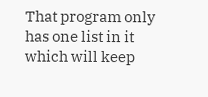That program only has one list in it which will keep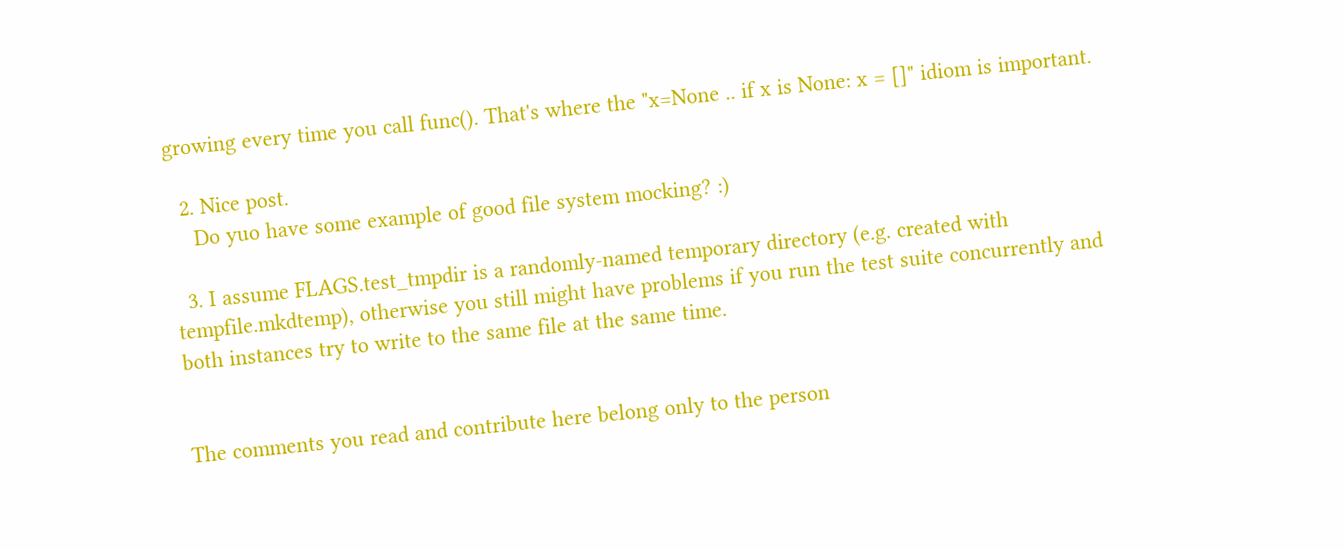growing every time you call func(). That's where the "x=None .. if x is None: x = []" idiom is important.

  2. Nice post.
    Do yuo have some example of good file system mocking? :)

  3. I assume FLAGS.test_tmpdir is a randomly-named temporary directory (e.g. created with tempfile.mkdtemp), otherwise you still might have problems if you run the test suite concurrently and both instances try to write to the same file at the same time.


The comments you read and contribute here belong only to the person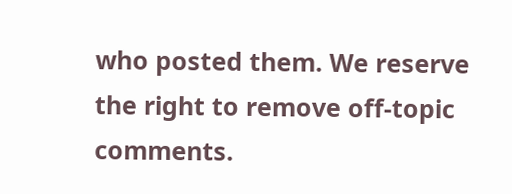who posted them. We reserve the right to remove off-topic comments.